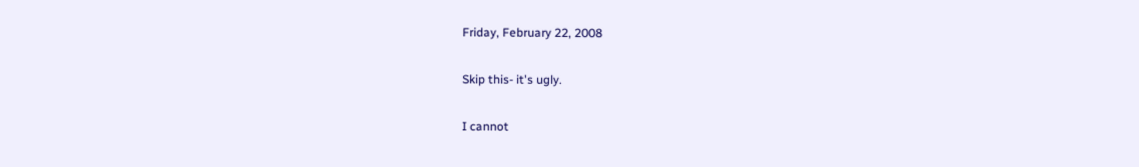Friday, February 22, 2008

Skip this- it's ugly.

I cannot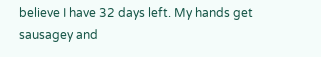believe I have 32 days left. My hands get sausagey and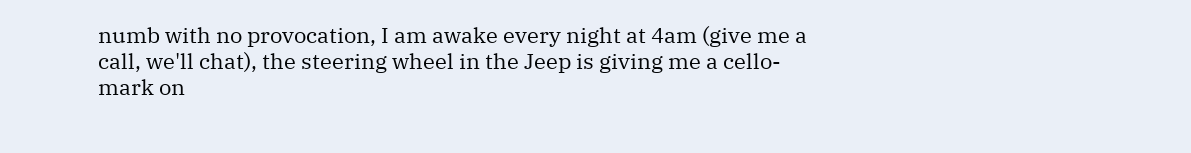numb with no provocation, I am awake every night at 4am (give me a call, we'll chat), the steering wheel in the Jeep is giving me a cello-mark on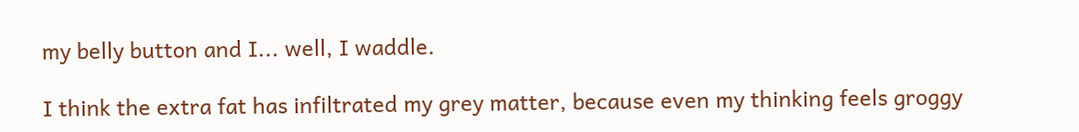my belly button and I... well, I waddle.

I think the extra fat has infiltrated my grey matter, because even my thinking feels groggy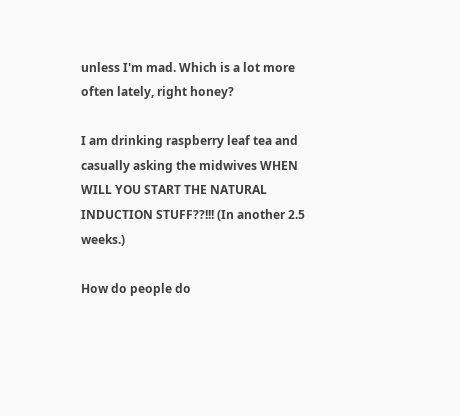unless I'm mad. Which is a lot more often lately, right honey?

I am drinking raspberry leaf tea and casually asking the midwives WHEN WILL YOU START THE NATURAL INDUCTION STUFF??!!! (In another 2.5 weeks.)

How do people do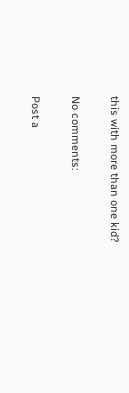this with more than one kid?

No comments:

Post a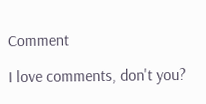Comment

I love comments, don't you?